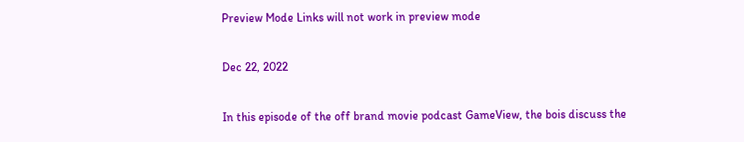Preview Mode Links will not work in preview mode

Dec 22, 2022

In this episode of the off brand movie podcast GameView, the bois discuss the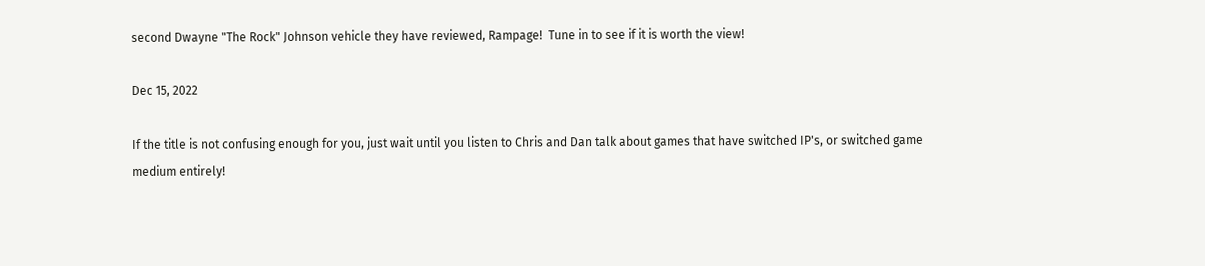second Dwayne "The Rock" Johnson vehicle they have reviewed, Rampage!  Tune in to see if it is worth the view!

Dec 15, 2022

If the title is not confusing enough for you, just wait until you listen to Chris and Dan talk about games that have switched IP's, or switched game medium entirely!